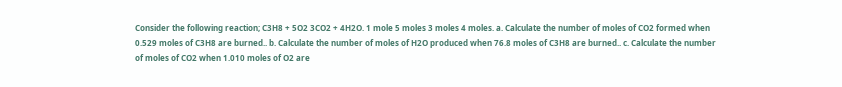Consider the following reaction; C3H8 + 5O2 3CO2 + 4H2O. 1 mole 5 moles 3 moles 4 moles. a. Calculate the number of moles of CO2 formed when 0.529 moles of C3H8 are burned.. b. Calculate the number of moles of H2O produced when 76.8 moles of C3H8 are burned.. c. Calculate the number of moles of CO2 when 1.010 moles of O2 are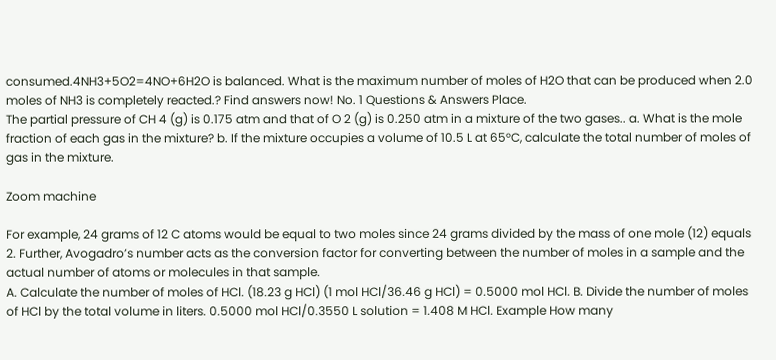consumed.4NH3+5O2=4NO+6H2O is balanced. What is the maximum number of moles of H2O that can be produced when 2.0 moles of NH3 is completely reacted.? Find answers now! No. 1 Questions & Answers Place.
The partial pressure of CH 4 (g) is 0.175 atm and that of O 2 (g) is 0.250 atm in a mixture of the two gases.. a. What is the mole fraction of each gas in the mixture? b. If the mixture occupies a volume of 10.5 L at 65°C, calculate the total number of moles of gas in the mixture.

Zoom machine

For example, 24 grams of 12 C atoms would be equal to two moles since 24 grams divided by the mass of one mole (12) equals 2. Further, Avogadro’s number acts as the conversion factor for converting between the number of moles in a sample and the actual number of atoms or molecules in that sample.
A. Calculate the number of moles of HCl. (18.23 g HCl) (1 mol HCl/36.46 g HCl) = 0.5000 mol HCl. B. Divide the number of moles of HCl by the total volume in liters. 0.5000 mol HCl/0.3550 L solution = 1.408 M HCl. Example How many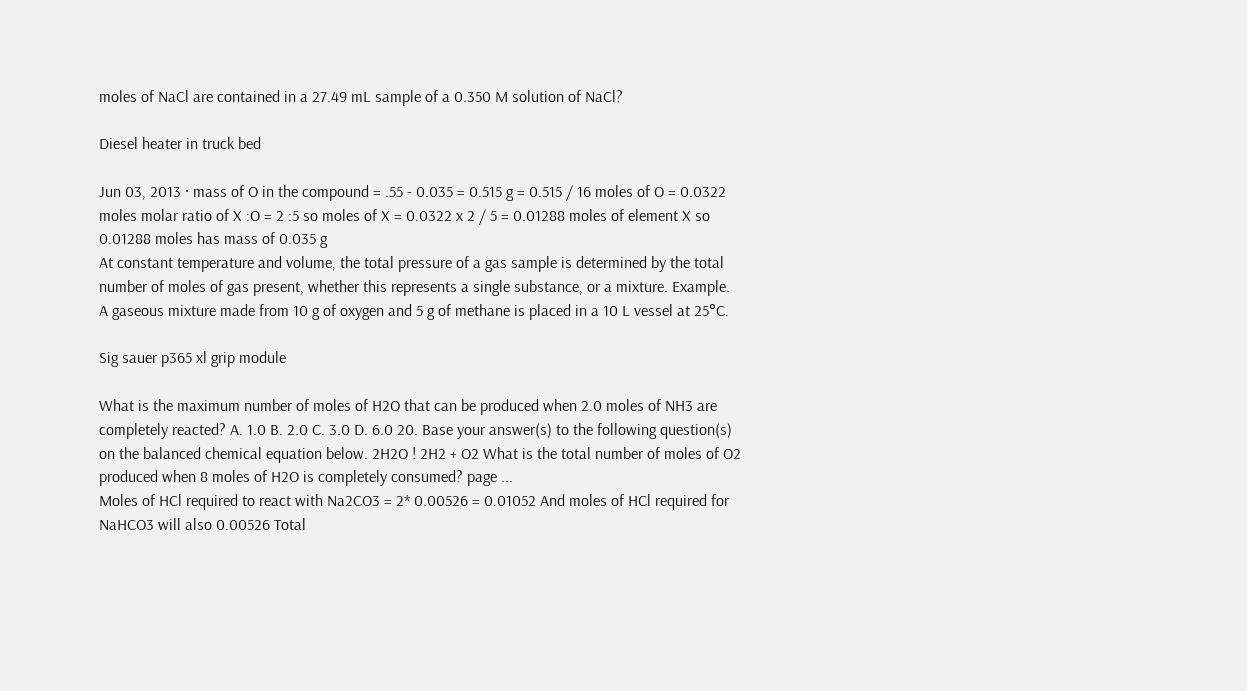moles of NaCl are contained in a 27.49 mL sample of a 0.350 M solution of NaCl?

Diesel heater in truck bed

Jun 03, 2013 · mass of O in the compound = .55 - 0.035 = 0.515 g = 0.515 / 16 moles of O = 0.0322 moles molar ratio of X :O = 2 :5 so moles of X = 0.0322 x 2 / 5 = 0.01288 moles of element X so 0.01288 moles has mass of 0.035 g
At constant temperature and volume, the total pressure of a gas sample is determined by the total number of moles of gas present, whether this represents a single substance, or a mixture. Example. A gaseous mixture made from 10 g of oxygen and 5 g of methane is placed in a 10 L vessel at 25°C.

Sig sauer p365 xl grip module

What is the maximum number of moles of H2O that can be produced when 2.0 moles of NH3 are completely reacted? A. 1.0 B. 2.0 C. 3.0 D. 6.0 20. Base your answer(s) to the following question(s) on the balanced chemical equation below. 2H2O ! 2H2 + O2 What is the total number of moles of O2 produced when 8 moles of H2O is completely consumed? page ...
Moles of HCl required to react with Na2CO3 = 2* 0.00526 = 0.01052 And moles of HCl required for NaHCO3 will also 0.00526 Total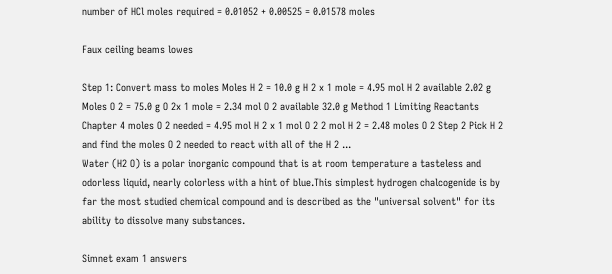number of HCl moles required = 0.01052 + 0.00525 = 0.01578 moles

Faux ceiling beams lowes

Step 1: Convert mass to moles Moles H 2 = 10.0 g H 2 x 1 mole = 4.95 mol H 2 available 2.02 g Moles O 2 = 75.0 g O 2x 1 mole = 2.34 mol O 2 available 32.0 g Method 1 Limiting Reactants Chapter 4 moles O 2 needed = 4.95 mol H 2 x 1 mol O 2 2 mol H 2 = 2.48 moles O 2 Step 2 Pick H 2 and find the moles O 2 needed to react with all of the H 2 ...
Water (H2 O) is a polar inorganic compound that is at room temperature a tasteless and odorless liquid, nearly colorless with a hint of blue.This simplest hydrogen chalcogenide is by far the most studied chemical compound and is described as the "universal solvent" for its ability to dissolve many substances.

Simnet exam 1 answers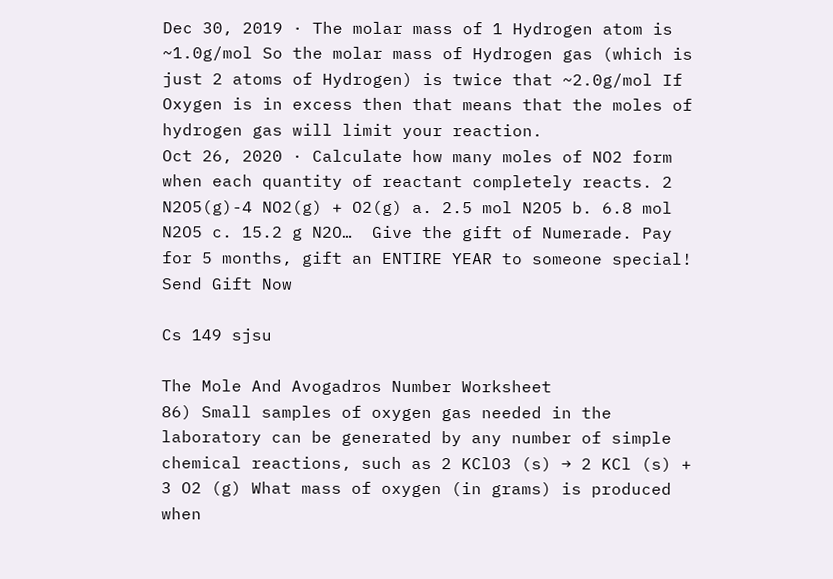Dec 30, 2019 · The molar mass of 1 Hydrogen atom is ~1.0g/mol So the molar mass of Hydrogen gas (which is just 2 atoms of Hydrogen) is twice that ~2.0g/mol If Oxygen is in excess then that means that the moles of hydrogen gas will limit your reaction.
Oct 26, 2020 · Calculate how many moles of NO2 form when each quantity of reactant completely reacts. 2 N2O5(g)-4 NO2(g) + O2(g) a. 2.5 mol N2O5 b. 6.8 mol N2O5 c. 15.2 g N2O…  Give the gift of Numerade. Pay for 5 months, gift an ENTIRE YEAR to someone special!  Send Gift Now

Cs 149 sjsu

The Mole And Avogadros Number Worksheet
86) Small samples of oxygen gas needed in the laboratory can be generated by any number of simple chemical reactions, such as 2 KClO3 (s) → 2 KCl (s) + 3 O2 (g) What mass of oxygen (in grams) is produced when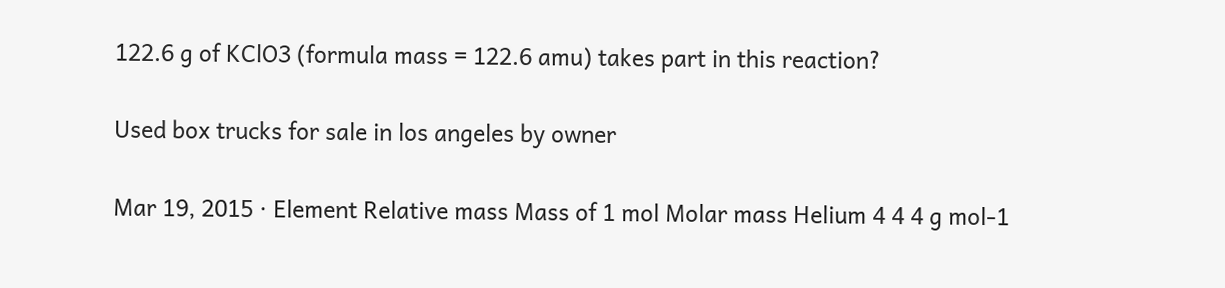122.6 g of KClO3 (formula mass = 122.6 amu) takes part in this reaction?

Used box trucks for sale in los angeles by owner

Mar 19, 2015 · Element Relative mass Mass of 1 mol Molar mass Helium 4 4 4 g mol-1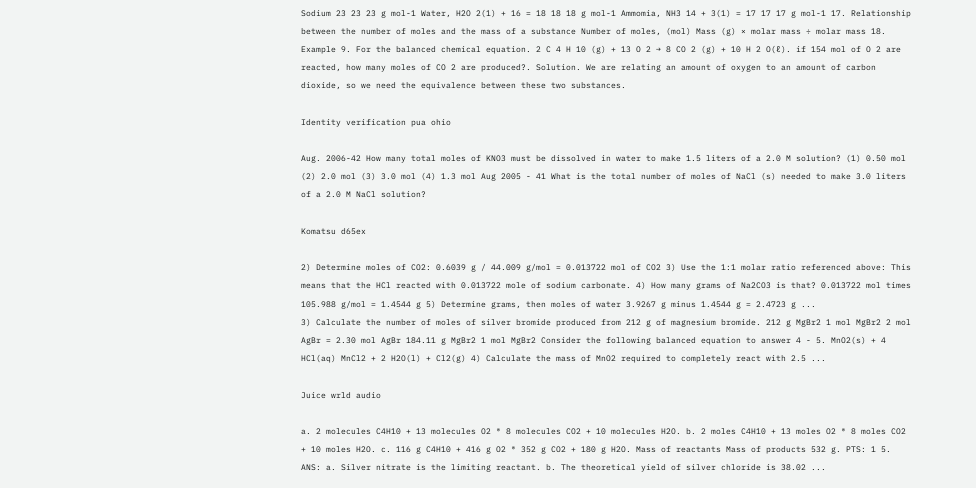Sodium 23 23 23 g mol-1 Water, H2O 2(1) + 16 = 18 18 18 g mol-1 Ammomia, NH3 14 + 3(1) = 17 17 17 g mol-1 17. Relationship between the number of moles and the mass of a substance Number of moles, (mol) Mass (g) × molar mass ÷ molar mass 18.
Example 9. For the balanced chemical equation. 2 C 4 H 10 (g) + 13 O 2 → 8 CO 2 (g) + 10 H 2 O(ℓ). if 154 mol of O 2 are reacted, how many moles of CO 2 are produced?. Solution. We are relating an amount of oxygen to an amount of carbon dioxide, so we need the equivalence between these two substances.

Identity verification pua ohio

Aug. 2006-42 How many total moles of KNO3 must be dissolved in water to make 1.5 liters of a 2.0 M solution? (1) 0.50 mol (2) 2.0 mol (3) 3.0 mol (4) 1.3 mol Aug 2005 - 41 What is the total number of moles of NaCl (s) needed to make 3.0 liters of a 2.0 M NaCl solution?

Komatsu d65ex

2) Determine moles of CO2: 0.6039 g / 44.009 g/mol = 0.013722 mol of CO2 3) Use the 1:1 molar ratio referenced above: This means that the HCl reacted with 0.013722 mole of sodium carbonate. 4) How many grams of Na2CO3 is that? 0.013722 mol times 105.988 g/mol = 1.4544 g 5) Determine grams, then moles of water 3.9267 g minus 1.4544 g = 2.4723 g ...
3) Calculate the number of moles of silver bromide produced from 212 g of magnesium bromide. 212 g MgBr2 1 mol MgBr2 2 mol AgBr = 2.30 mol AgBr 184.11 g MgBr2 1 mol MgBr2 Consider the following balanced equation to answer 4 - 5. MnO2(s) + 4 HCl(aq) MnCl2 + 2 H2O(l) + Cl2(g) 4) Calculate the mass of MnO2 required to completely react with 2.5 ...

Juice wrld audio

a. 2 molecules C4H10 + 13 molecules O2 ® 8 molecules CO2 + 10 molecules H2O. b. 2 moles C4H10 + 13 moles O2 ® 8 moles CO2 + 10 moles H2O. c. 116 g C4H10 + 416 g O2 ® 352 g CO2 + 180 g H2O. Mass of reactants Mass of products 532 g. PTS: 1 5. ANS: a. Silver nitrate is the limiting reactant. b. The theoretical yield of silver chloride is 38.02 ...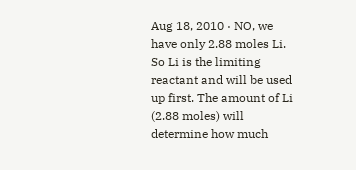Aug 18, 2010 · NO, we have only 2.88 moles Li. So Li is the limiting reactant and will be used up first. The amount of Li (2.88 moles) will determine how much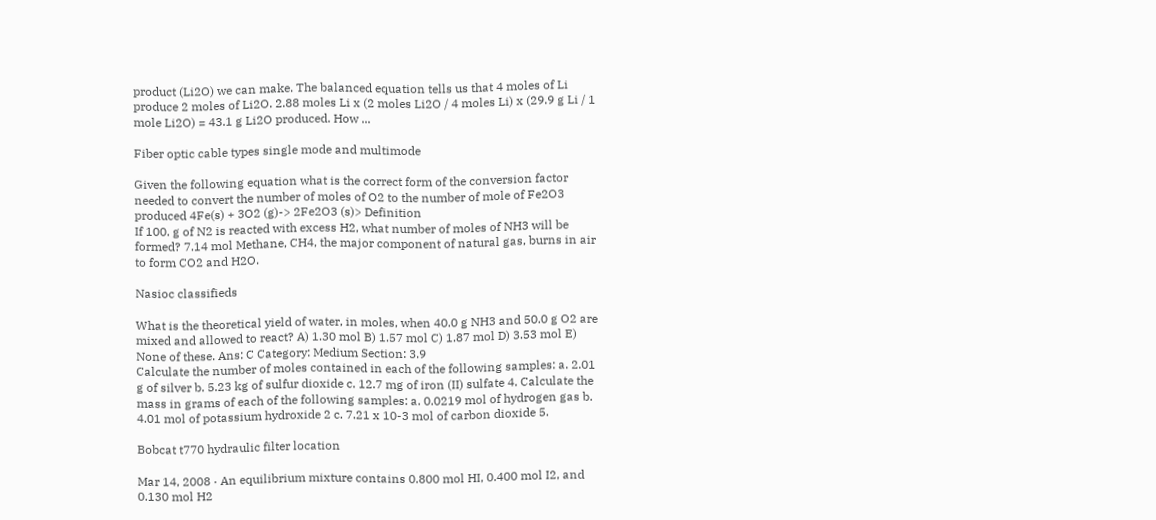product (Li2O) we can make. The balanced equation tells us that 4 moles of Li produce 2 moles of Li2O. 2.88 moles Li x (2 moles Li2O / 4 moles Li) x (29.9 g Li / 1 mole Li2O) = 43.1 g Li2O produced. How ...

Fiber optic cable types single mode and multimode

Given the following equation what is the correct form of the conversion factor needed to convert the number of moles of O2 to the number of mole of Fe2O3 produced 4Fe(s) + 3O2 (g)-> 2Fe2O3 (s)> Definition
If 100. g of N2 is reacted with excess H2, what number of moles of NH3 will be formed? 7.14 mol Methane, CH4, the major component of natural gas, burns in air to form CO2 and H2O.

Nasioc classifieds

What is the theoretical yield of water, in moles, when 40.0 g NH3 and 50.0 g O2 are mixed and allowed to react? A) 1.30 mol B) 1.57 mol C) 1.87 mol D) 3.53 mol E) None of these. Ans: C Category: Medium Section: 3.9
Calculate the number of moles contained in each of the following samples: a. 2.01 g of silver b. 5.23 kg of sulfur dioxide c. 12.7 mg of iron (II) sulfate 4. Calculate the mass in grams of each of the following samples: a. 0.0219 mol of hydrogen gas b. 4.01 mol of potassium hydroxide 2 c. 7.21 x 10-3 mol of carbon dioxide 5.

Bobcat t770 hydraulic filter location

Mar 14, 2008 · An equilibrium mixture contains 0.800 mol HI, 0.400 mol I2, and 0.130 mol H2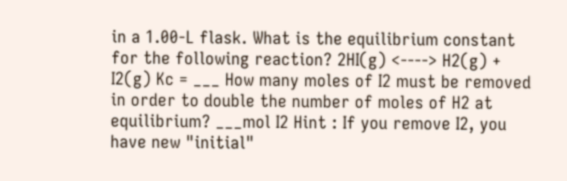in a 1.00-L flask. What is the equilibrium constant for the following reaction? 2HI(g) <----> H2(g) + I2(g) Kc = ___ How many moles of I2 must be removed in order to double the number of moles of H2 at equilibrium? ___mol I2 Hint : If you remove I2, you have new "initial"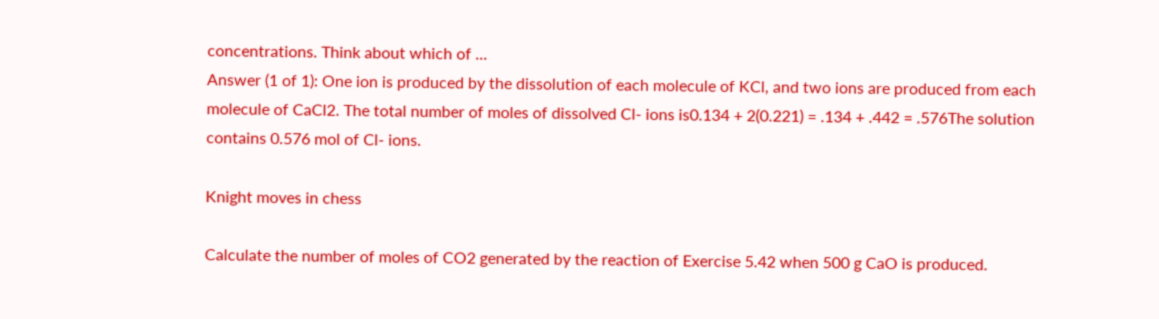concentrations. Think about which of ...
Answer (1 of 1): One ion is produced by the dissolution of each molecule of KCl, and two ions are produced from each molecule of CaCl2. The total number of moles of dissolved Cl- ions is0.134 + 2(0.221) = .134 + .442 = .576The solution contains 0.576 mol of Cl- ions.

Knight moves in chess

Calculate the number of moles of CO2 generated by the reaction of Exercise 5.42 when 500 g CaO is produced.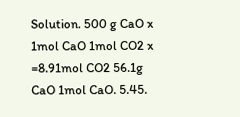Solution. 500 g CaO x 1mol CaO 1mol CO2 x =8.91mol CO2 56.1g CaO 1mol CaO. 5.45.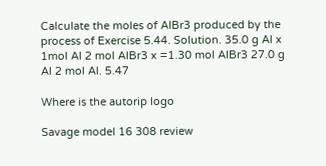Calculate the moles of AlBr3 produced by the process of Exercise 5.44. Solution. 35.0 g Al x 1mol Al 2 mol AlBr3 x =1.30 mol AlBr3 27.0 g Al 2 mol Al. 5.47

Where is the autorip logo

Savage model 16 308 review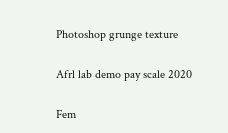Photoshop grunge texture

Afrl lab demo pay scale 2020

Fem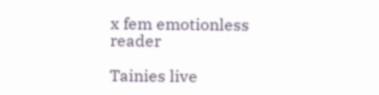x fem emotionless reader

Tainies live